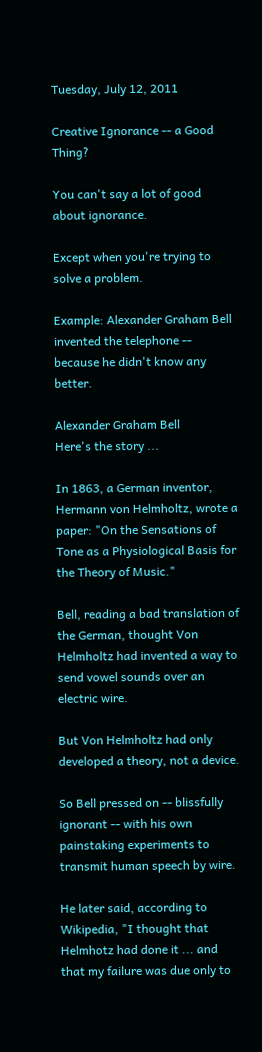Tuesday, July 12, 2011

Creative Ignorance -- a Good Thing?

You can't say a lot of good about ignorance.

Except when you're trying to solve a problem.

Example: Alexander Graham Bell invented the telephone -- because he didn't know any better.

Alexander Graham Bell
Here's the story ...

In 1863, a German inventor, Hermann von Helmholtz, wrote a paper: "On the Sensations of Tone as a Physiological Basis for the Theory of Music."

Bell, reading a bad translation of the German, thought Von Helmholtz had invented a way to send vowel sounds over an electric wire.

But Von Helmholtz had only developed a theory, not a device.

So Bell pressed on -- blissfully ignorant -- with his own painstaking experiments to transmit human speech by wire.

He later said, according to Wikipedia, "I thought that Helmhotz had done it ... and that my failure was due only to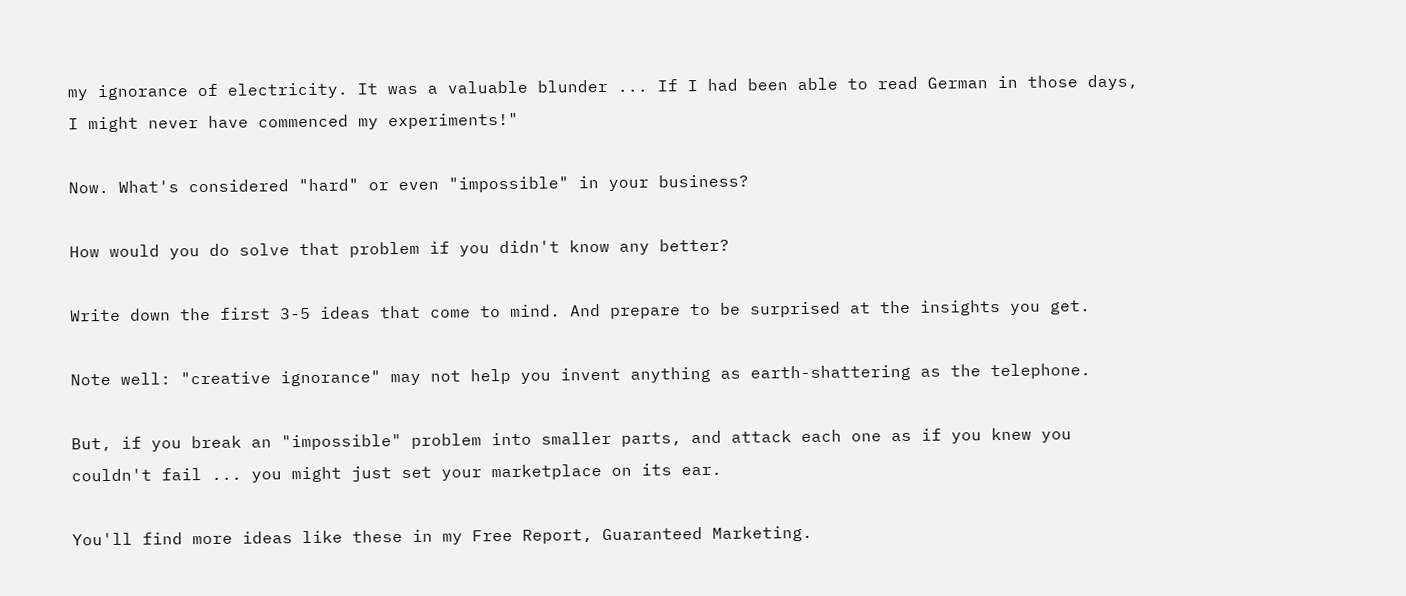my ignorance of electricity. It was a valuable blunder ... If I had been able to read German in those days, I might never have commenced my experiments!"

Now. What's considered "hard" or even "impossible" in your business?

How would you do solve that problem if you didn't know any better?

Write down the first 3-5 ideas that come to mind. And prepare to be surprised at the insights you get.

Note well: "creative ignorance" may not help you invent anything as earth-shattering as the telephone.

But, if you break an "impossible" problem into smaller parts, and attack each one as if you knew you couldn't fail ... you might just set your marketplace on its ear.

You'll find more ideas like these in my Free Report, Guaranteed Marketing.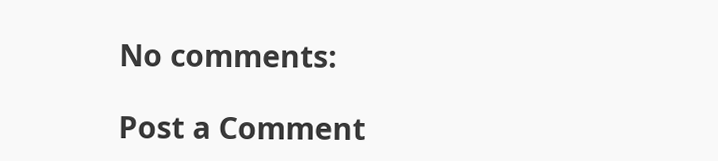No comments:

Post a Comment